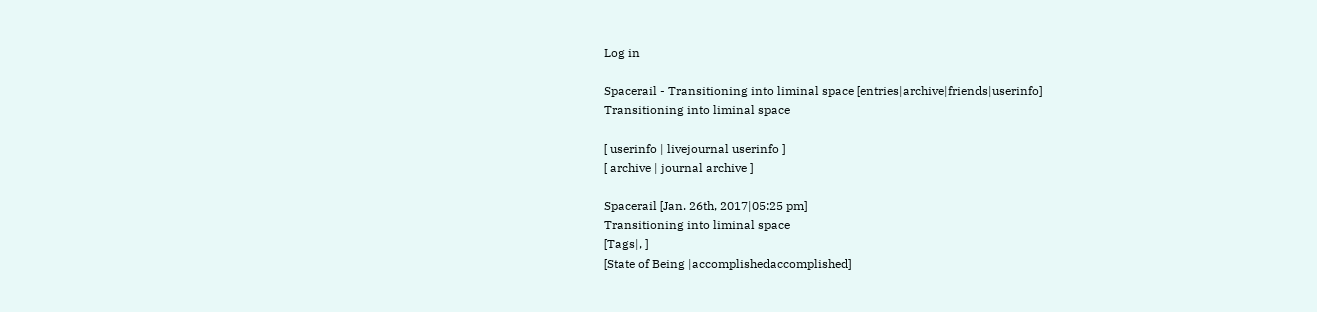Log in

Spacerail - Transitioning into liminal space [entries|archive|friends|userinfo]
Transitioning into liminal space

[ userinfo | livejournal userinfo ]
[ archive | journal archive ]

Spacerail [Jan. 26th, 2017|05:25 pm]
Transitioning into liminal space
[Tags|, ]
[State of Being |accomplishedaccomplished]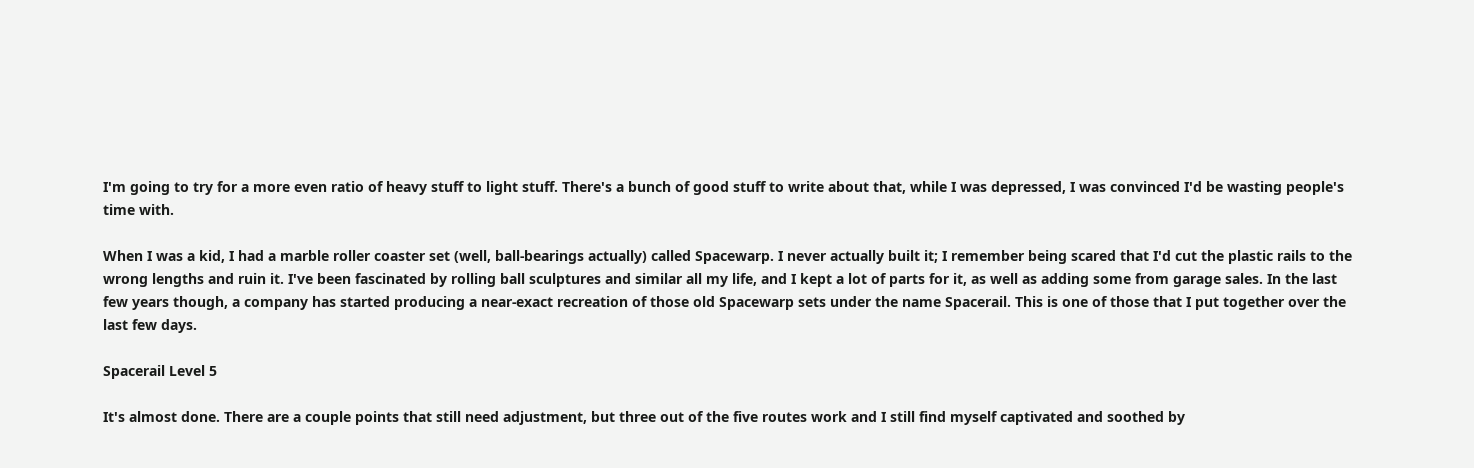I'm going to try for a more even ratio of heavy stuff to light stuff. There's a bunch of good stuff to write about that, while I was depressed, I was convinced I'd be wasting people's time with.

When I was a kid, I had a marble roller coaster set (well, ball-bearings actually) called Spacewarp. I never actually built it; I remember being scared that I'd cut the plastic rails to the wrong lengths and ruin it. I've been fascinated by rolling ball sculptures and similar all my life, and I kept a lot of parts for it, as well as adding some from garage sales. In the last few years though, a company has started producing a near-exact recreation of those old Spacewarp sets under the name Spacerail. This is one of those that I put together over the last few days.

Spacerail Level 5

It's almost done. There are a couple points that still need adjustment, but three out of the five routes work and I still find myself captivated and soothed by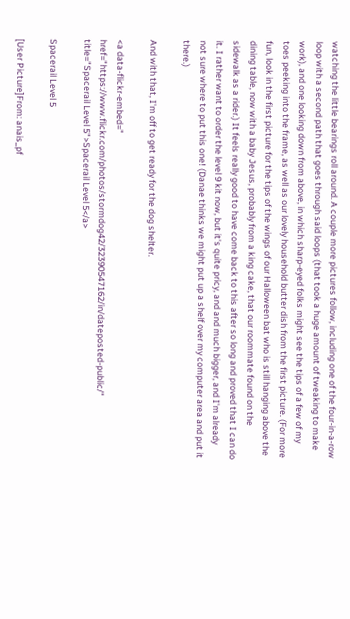watching the little bearings roll around. A couple more pictures follow, including one of the four-in-a-row loop with a second path that goes through said loops (that took a huge amount of tweaking to make work), and one looking down from above, in which sharp-eyed folks might see the tips of a few of my toes peeking into the frame, as well as our lovely household butter dish from the first picture. (For more fun, look in the first picture for the tips of the wings of our Halloween bat who is still hanging above the dining table, now with a baby Jesus, probably from a king cake, that our roommate found on the sidewalk as a rider.) It feels really good to have come back to this after so long and proved that I can do it. I rather want to order the level 9 kit now, but it's quite pricy, and and much bigger, and I'm already not sure where to put this one! (Danae thinks we might put up a shelf over my computer area and put it there.)

And with that, I'm off to get ready for the dog shelter.

<a data-flickr-embed=" href="https://www.flickr.com/photos/stormdog42/32390547162/in/dateposted-public/" title="Spacerail Level 5">Spacerail Level 5</a>

Spacerail Level 5

[User Picture]From: anais_pf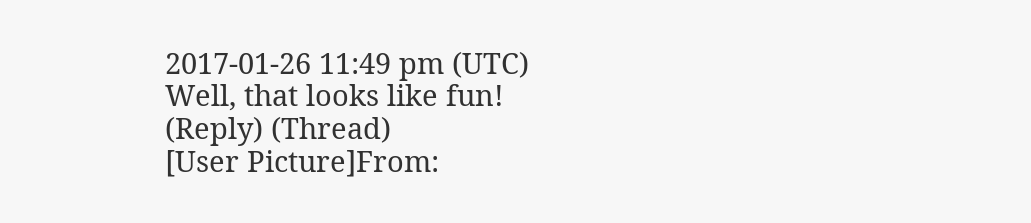2017-01-26 11:49 pm (UTC)
Well, that looks like fun!
(Reply) (Thread)
[User Picture]From: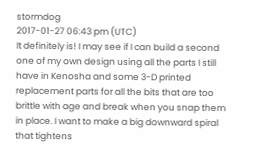stormdog
2017-01-27 06:43 pm (UTC)
It definitely is! I may see if I can build a second one of my own design using all the parts I still have in Kenosha and some 3-D printed replacement parts for all the bits that are too brittle with age and break when you snap them in place. I want to make a big downward spiral that tightens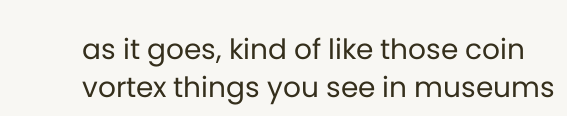as it goes, kind of like those coin vortex things you see in museums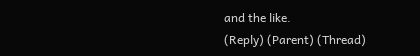and the like.
(Reply) (Parent) (Thread)